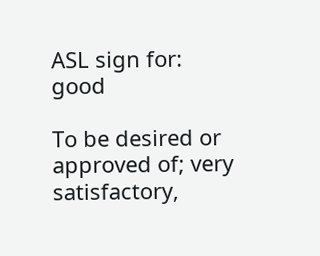ASL sign for: good

To be desired or approved of; very satisfactory,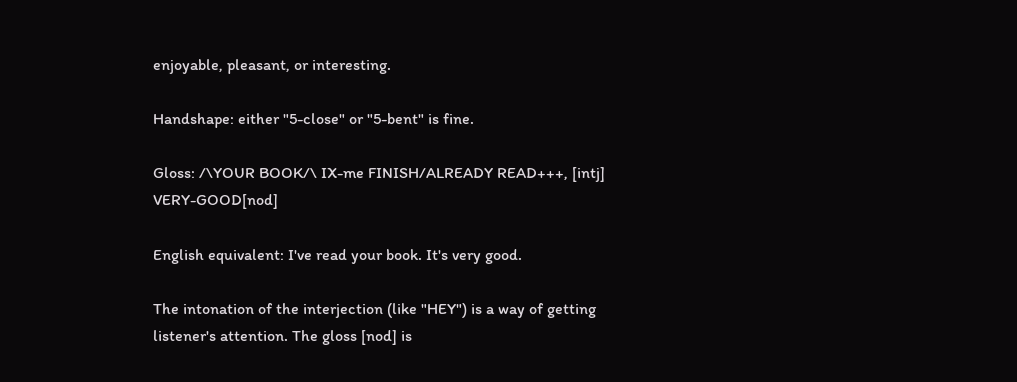enjoyable, pleasant, or interesting.

Handshape: either "5-close" or "5-bent" is fine.

Gloss: /\YOUR BOOK/\ IX-me FINISH/ALREADY READ+++, [intj] VERY-GOOD[nod]

English equivalent: I've read your book. It's very good.

The intonation of the interjection (like "HEY") is a way of getting listener's attention. The gloss [nod] is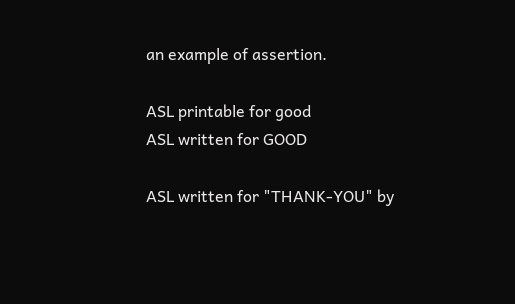an example of assertion.

ASL printable for good
ASL written for GOOD

ASL written for "THANK-YOU" by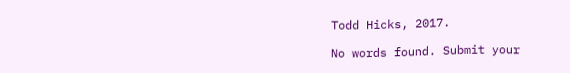Todd Hicks, 2017.

No words found. Submit your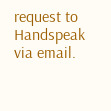request to Handspeak via email.